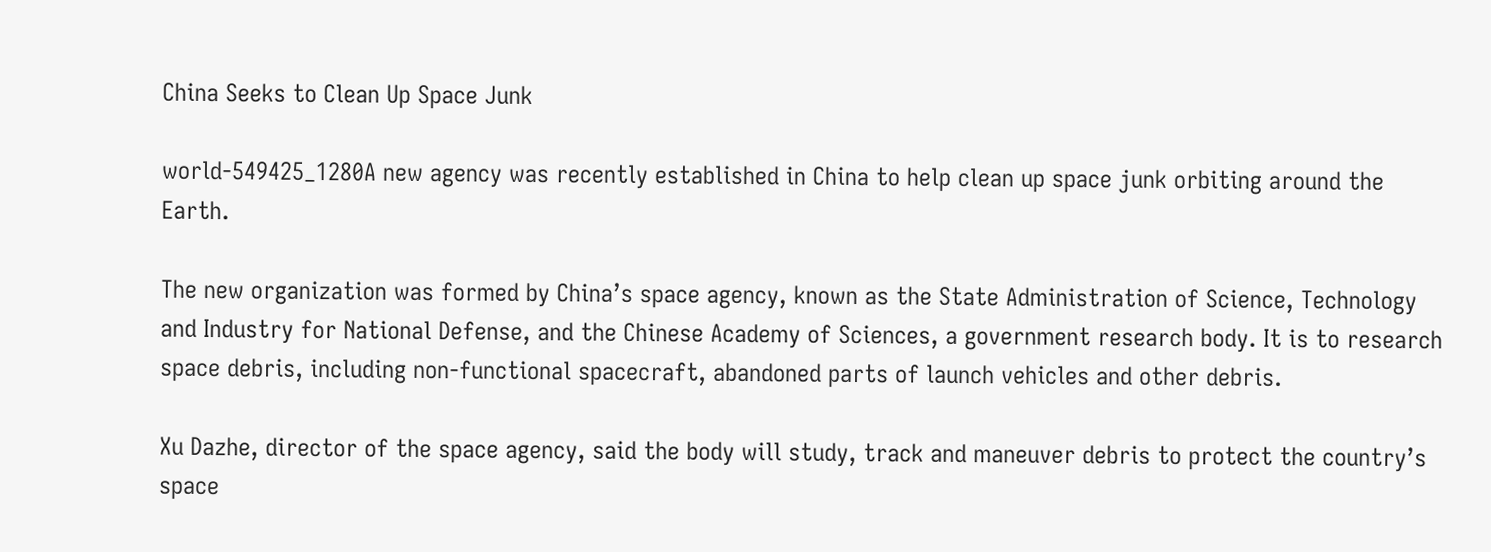China Seeks to Clean Up Space Junk

world-549425_1280A new agency was recently established in China to help clean up space junk orbiting around the Earth.

The new organization was formed by China’s space agency, known as the State Administration of Science, Technology and Industry for National Defense, and the Chinese Academy of Sciences, a government research body. It is to research space debris, including non-functional spacecraft, abandoned parts of launch vehicles and other debris.

Xu Dazhe, director of the space agency, said the body will study, track and maneuver debris to protect the country’s space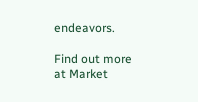endeavors.

Find out more at Market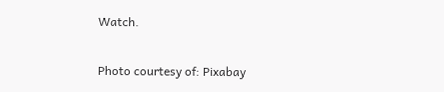Watch.

Photo courtesy of: Pixabay